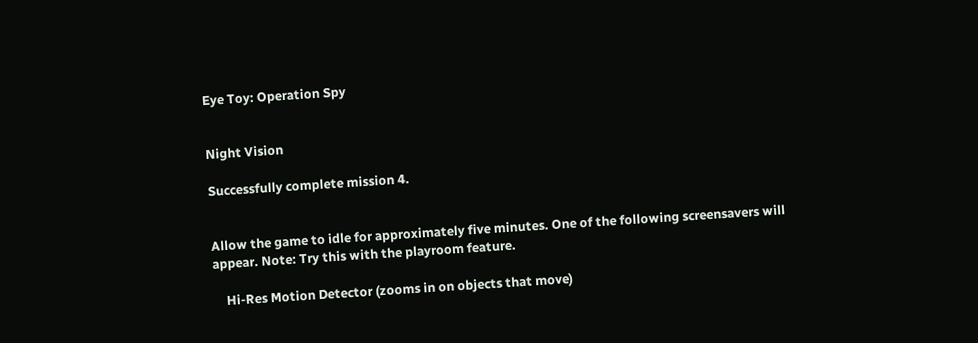Eye Toy: Operation Spy


Night Vision

Successfully complete mission 4.


Allow the game to idle for approximately five minutes. One of the following screensavers will appear. Note: Try this with the playroom feature.

    Hi-Res Motion Detector (zooms in on objects that move)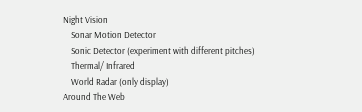Night Vision
    Sonar Motion Detector
    Sonic Detector (experiment with different pitches)
    Thermal/ Infrared
    World Radar (only display)
Around The Web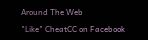Around The Web

"Like" CheatCC on Facebook